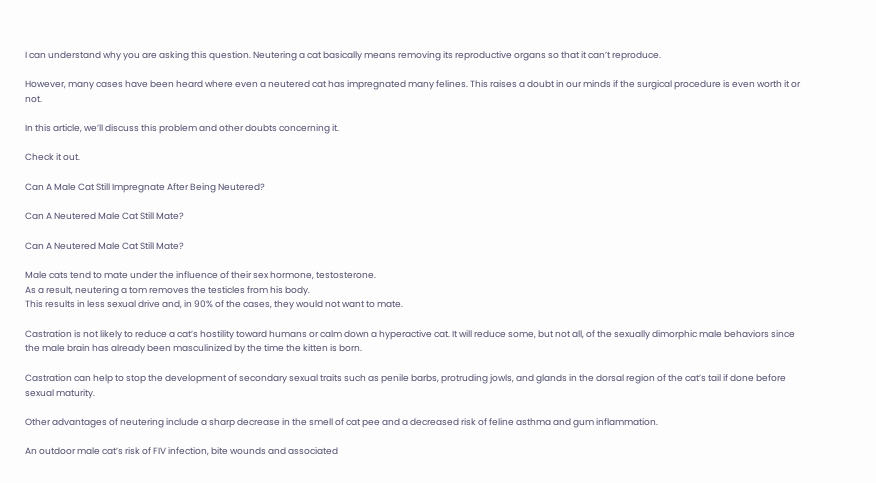I can understand why you are asking this question. Neutering a cat basically means removing its reproductive organs so that it can’t reproduce.

However, many cases have been heard where even a neutered cat has impregnated many felines. This raises a doubt in our minds if the surgical procedure is even worth it or not.

In this article, we’ll discuss this problem and other doubts concerning it.

Check it out.

Can A Male Cat Still Impregnate After Being Neutered?

Can A Neutered Male Cat Still Mate?

Can A Neutered Male Cat Still Mate?

Male cats tend to mate under the influence of their sex hormone, testosterone.
As a result, neutering a tom removes the testicles from his body.
This results in less sexual drive and, in 90% of the cases, they would not want to mate.

Castration is not likely to reduce a cat’s hostility toward humans or calm down a hyperactive cat. It will reduce some, but not all, of the sexually dimorphic male behaviors since the male brain has already been masculinized by the time the kitten is born.

Castration can help to stop the development of secondary sexual traits such as penile barbs, protruding jowls, and glands in the dorsal region of the cat’s tail if done before sexual maturity.

Other advantages of neutering include a sharp decrease in the smell of cat pee and a decreased risk of feline asthma and gum inflammation.

An outdoor male cat’s risk of FIV infection, bite wounds and associated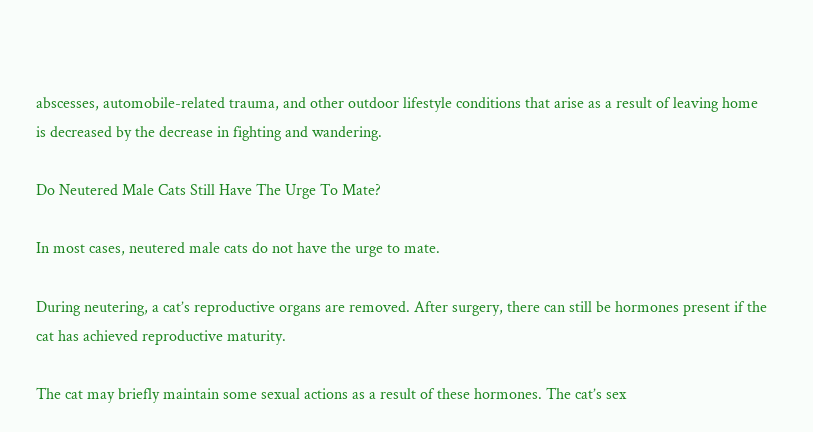abscesses, automobile-related trauma, and other outdoor lifestyle conditions that arise as a result of leaving home is decreased by the decrease in fighting and wandering.

Do Neutered Male Cats Still Have The Urge To Mate?

In most cases, neutered male cats do not have the urge to mate.

During neutering, a cat’s reproductive organs are removed. After surgery, there can still be hormones present if the cat has achieved reproductive maturity.

The cat may briefly maintain some sexual actions as a result of these hormones. The cat’s sex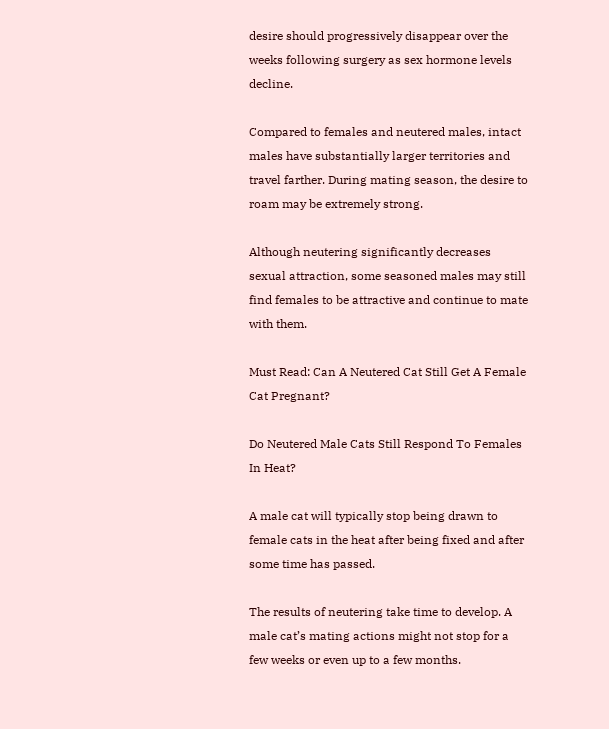desire should progressively disappear over the weeks following surgery as sex hormone levels decline.

Compared to females and neutered males, intact males have substantially larger territories and travel farther. During mating season, the desire to roam may be extremely strong.

Although neutering significantly decreases sexual attraction, some seasoned males may still find females to be attractive and continue to mate with them.

Must Read: Can A Neutered Cat Still Get A Female Cat Pregnant?

Do Neutered Male Cats Still Respond To Females In Heat?

A male cat will typically stop being drawn to female cats in the heat after being fixed and after some time has passed.

The results of neutering take time to develop. A male cat’s mating actions might not stop for a few weeks or even up to a few months.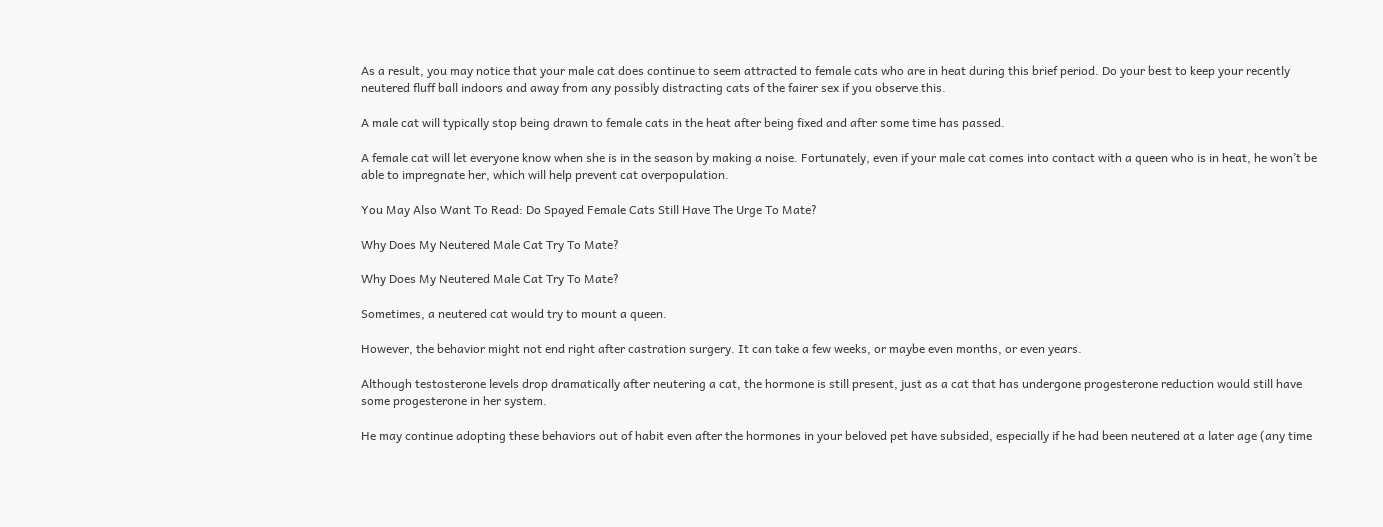As a result, you may notice that your male cat does continue to seem attracted to female cats who are in heat during this brief period. Do your best to keep your recently neutered fluff ball indoors and away from any possibly distracting cats of the fairer sex if you observe this.

A male cat will typically stop being drawn to female cats in the heat after being fixed and after some time has passed.

A female cat will let everyone know when she is in the season by making a noise. Fortunately, even if your male cat comes into contact with a queen who is in heat, he won’t be able to impregnate her, which will help prevent cat overpopulation.

You May Also Want To Read: Do Spayed Female Cats Still Have The Urge To Mate?

Why Does My Neutered Male Cat Try To Mate?

Why Does My Neutered Male Cat Try To Mate?

Sometimes, a neutered cat would try to mount a queen.

However, the behavior might not end right after castration surgery. It can take a few weeks, or maybe even months, or even years.

Although testosterone levels drop dramatically after neutering a cat, the hormone is still present, just as a cat that has undergone progesterone reduction would still have some progesterone in her system.

He may continue adopting these behaviors out of habit even after the hormones in your beloved pet have subsided, especially if he had been neutered at a later age (any time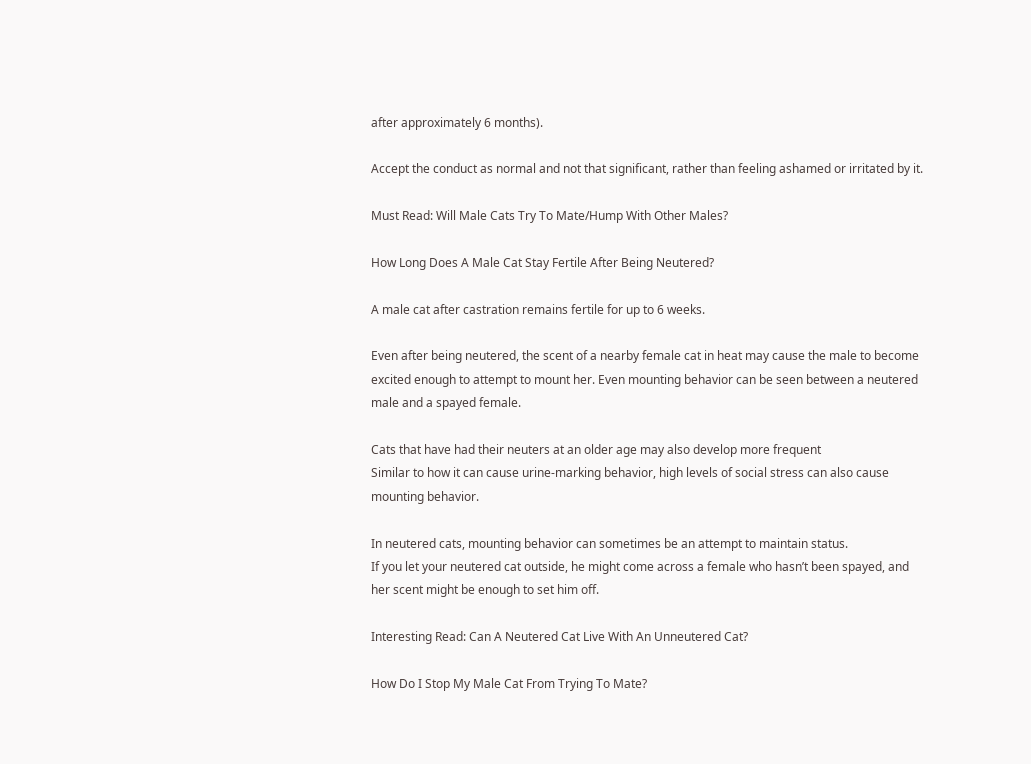after approximately 6 months).

Accept the conduct as normal and not that significant, rather than feeling ashamed or irritated by it.

Must Read: Will Male Cats Try To Mate/Hump With Other Males?

How Long Does A Male Cat Stay Fertile After Being Neutered?

A male cat after castration remains fertile for up to 6 weeks.

Even after being neutered, the scent of a nearby female cat in heat may cause the male to become excited enough to attempt to mount her. Even mounting behavior can be seen between a neutered male and a spayed female.

Cats that have had their neuters at an older age may also develop more frequent
Similar to how it can cause urine-marking behavior, high levels of social stress can also cause mounting behavior.

In neutered cats, mounting behavior can sometimes be an attempt to maintain status.
If you let your neutered cat outside, he might come across a female who hasn’t been spayed, and her scent might be enough to set him off.

Interesting Read: Can A Neutered Cat Live With An Unneutered Cat?

How Do I Stop My Male Cat From Trying To Mate?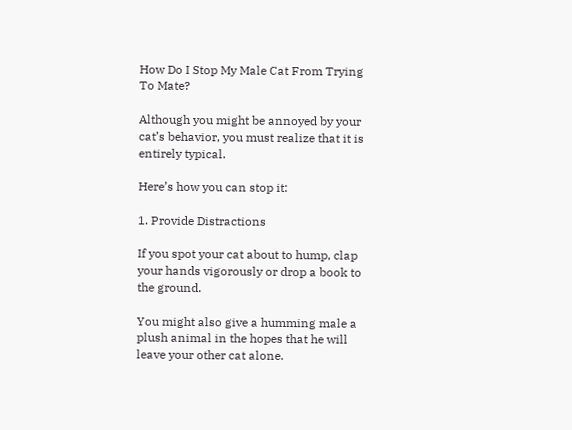How Do I Stop My Male Cat From Trying To Mate?

Although you might be annoyed by your cat’s behavior, you must realize that it is entirely typical.

Here’s how you can stop it:

1. Provide Distractions

If you spot your cat about to hump, clap your hands vigorously or drop a book to the ground.

You might also give a humming male a plush animal in the hopes that he will leave your other cat alone.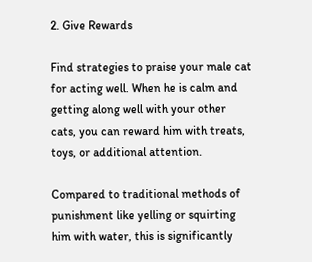2. Give Rewards

Find strategies to praise your male cat for acting well. When he is calm and getting along well with your other cats, you can reward him with treats, toys, or additional attention.

Compared to traditional methods of punishment like yelling or squirting him with water, this is significantly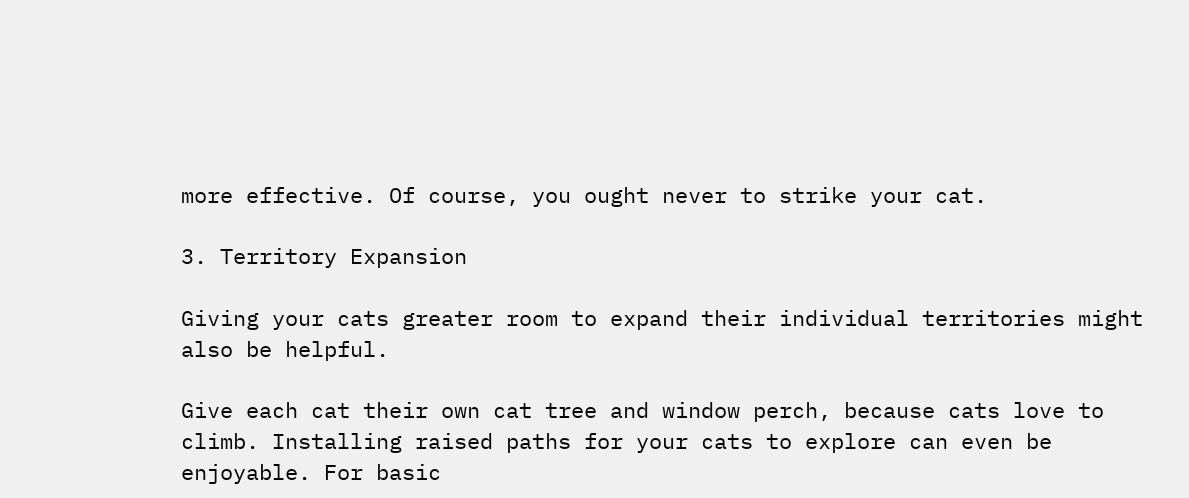more effective. Of course, you ought never to strike your cat.

3. Territory Expansion

Giving your cats greater room to expand their individual territories might also be helpful.

Give each cat their own cat tree and window perch, because cats love to climb. Installing raised paths for your cats to explore can even be enjoyable. For basic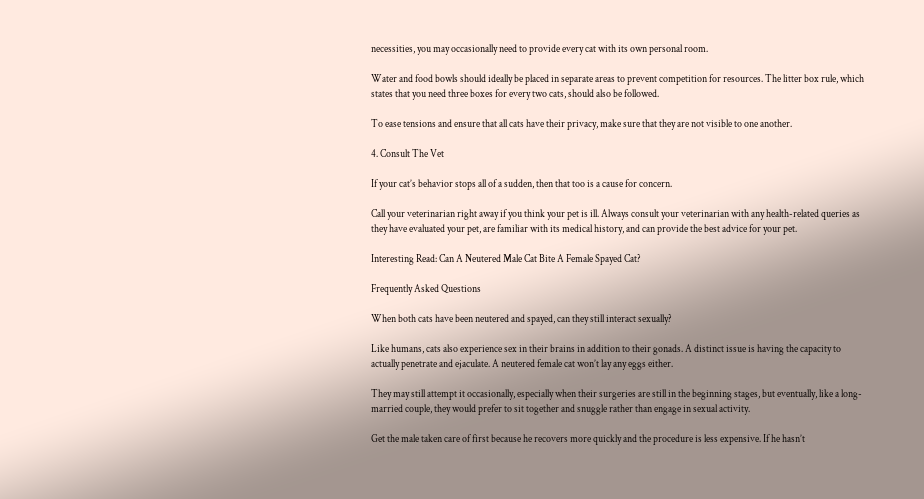necessities, you may occasionally need to provide every cat with its own personal room.

Water and food bowls should ideally be placed in separate areas to prevent competition for resources. The litter box rule, which states that you need three boxes for every two cats, should also be followed.

To ease tensions and ensure that all cats have their privacy, make sure that they are not visible to one another.

4. Consult The Vet

If your cat’s behavior stops all of a sudden, then that too is a cause for concern.

Call your veterinarian right away if you think your pet is ill. Always consult your veterinarian with any health-related queries as they have evaluated your pet, are familiar with its medical history, and can provide the best advice for your pet.

Interesting Read: Can A Neutered Male Cat Bite A Female Spayed Cat?

Frequently Asked Questions

When both cats have been neutered and spayed, can they still interact sexually?

Like humans, cats also experience sex in their brains in addition to their gonads. A distinct issue is having the capacity to actually penetrate and ejaculate. A neutered female cat won’t lay any eggs either.

They may still attempt it occasionally, especially when their surgeries are still in the beginning stages, but eventually, like a long-married couple, they would prefer to sit together and snuggle rather than engage in sexual activity.

Get the male taken care of first because he recovers more quickly and the procedure is less expensive. If he hasn’t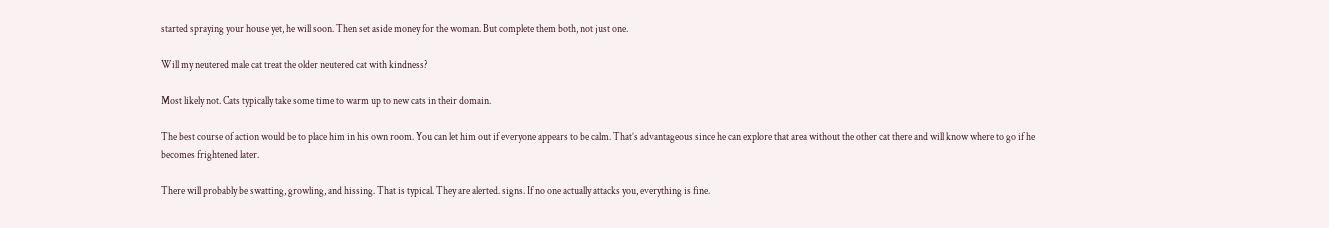started spraying your house yet, he will soon. Then set aside money for the woman. But complete them both, not just one.

Will my neutered male cat treat the older neutered cat with kindness?

Most likely not. Cats typically take some time to warm up to new cats in their domain.

The best course of action would be to place him in his own room. You can let him out if everyone appears to be calm. That’s advantageous since he can explore that area without the other cat there and will know where to go if he becomes frightened later.

There will probably be swatting, growling, and hissing. That is typical. They are alerted. signs. If no one actually attacks you, everything is fine.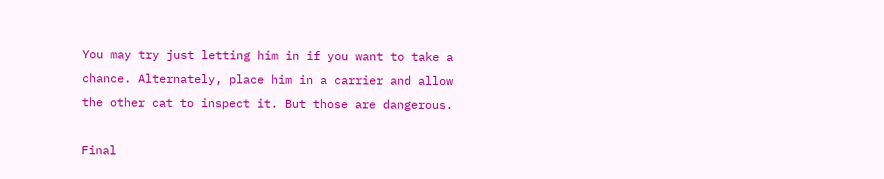You may try just letting him in if you want to take a chance. Alternately, place him in a carrier and allow the other cat to inspect it. But those are dangerous.

Final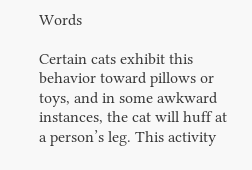Words

Certain cats exhibit this behavior toward pillows or toys, and in some awkward instances, the cat will huff at a person’s leg. This activity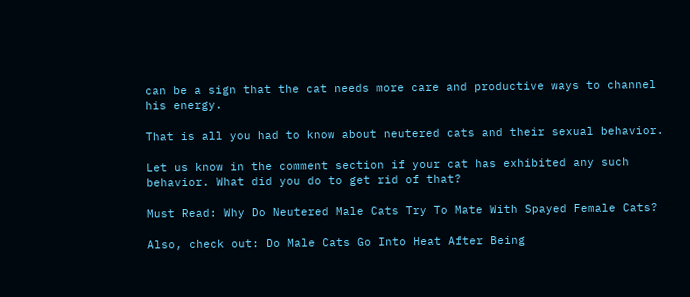can be a sign that the cat needs more care and productive ways to channel his energy.

That is all you had to know about neutered cats and their sexual behavior.

Let us know in the comment section if your cat has exhibited any such behavior. What did you do to get rid of that?

Must Read: Why Do Neutered Male Cats Try To Mate With Spayed Female Cats?

Also, check out: Do Male Cats Go Into Heat After Being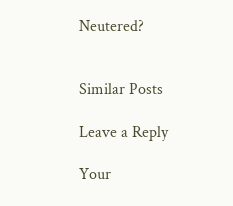Neutered?


Similar Posts

Leave a Reply

Your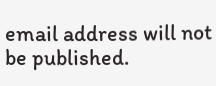email address will not be published.